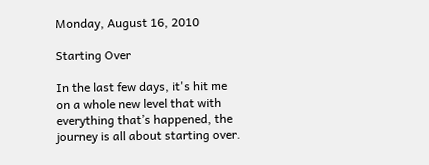Monday, August 16, 2010

Starting Over

In the last few days, it's hit me on a whole new level that with everything that’s happened, the journey is all about starting over.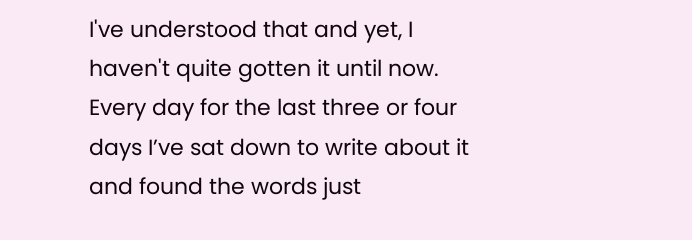I've understood that and yet, I haven't quite gotten it until now. Every day for the last three or four days I’ve sat down to write about it and found the words just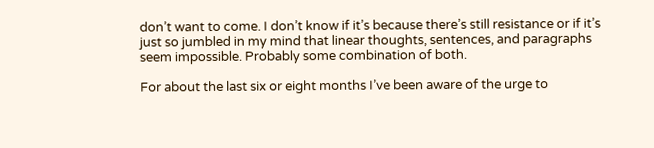don’t want to come. I don’t know if it’s because there’s still resistance or if it’s just so jumbled in my mind that linear thoughts, sentences, and paragraphs seem impossible. Probably some combination of both.

For about the last six or eight months I’ve been aware of the urge to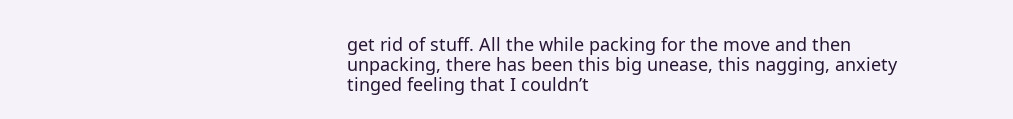get rid of stuff. All the while packing for the move and then unpacking, there has been this big unease, this nagging, anxiety tinged feeling that I couldn’t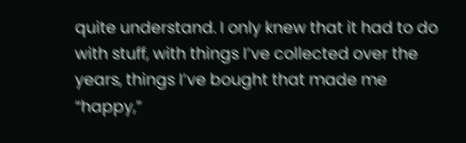quite understand. I only knew that it had to do with stuff, with things I’ve collected over the years, things I’ve bought that made me “happy,”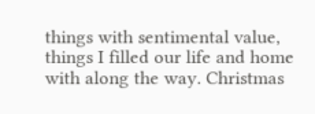things with sentimental value, things I filled our life and home with along the way. Christmas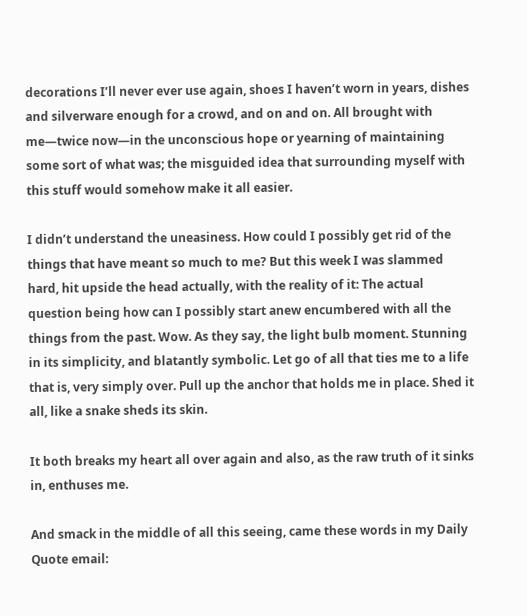decorations I’ll never ever use again, shoes I haven’t worn in years, dishes and silverware enough for a crowd, and on and on. All brought with me—twice now—in the unconscious hope or yearning of maintaining some sort of what was; the misguided idea that surrounding myself with this stuff would somehow make it all easier.

I didn’t understand the uneasiness. How could I possibly get rid of the things that have meant so much to me? But this week I was slammed hard, hit upside the head actually, with the reality of it: The actual question being how can I possibly start anew encumbered with all the things from the past. Wow. As they say, the light bulb moment. Stunning in its simplicity, and blatantly symbolic. Let go of all that ties me to a life that is, very simply over. Pull up the anchor that holds me in place. Shed it all, like a snake sheds its skin.

It both breaks my heart all over again and also, as the raw truth of it sinks in, enthuses me.

And smack in the middle of all this seeing, came these words in my Daily Quote email: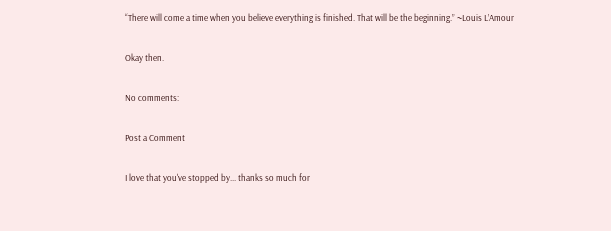“There will come a time when you believe everything is finished. That will be the beginning.” ~Louis L’Amour

Okay then.

No comments:

Post a Comment

I love that you've stopped by... thanks so much for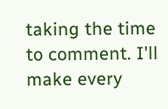taking the time to comment. I'll make every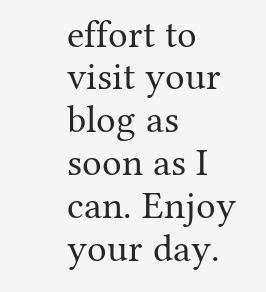effort to visit your blog as soon as I can. Enjoy your day.